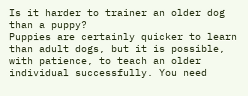Is it harder to trainer an older dog than a puppy?
Puppies are certainly quicker to learn than adult dogs, but it is possible, with patience, to teach an older individual successfully. You need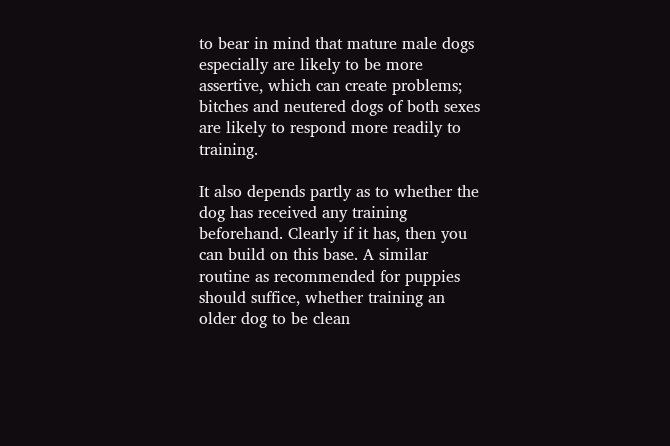to bear in mind that mature male dogs especially are likely to be more assertive, which can create problems; bitches and neutered dogs of both sexes are likely to respond more readily to training.

It also depends partly as to whether the dog has received any training beforehand. Clearly if it has, then you can build on this base. A similar routine as recommended for puppies should suffice, whether training an older dog to be clean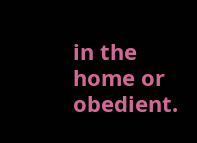in the home or obedient.